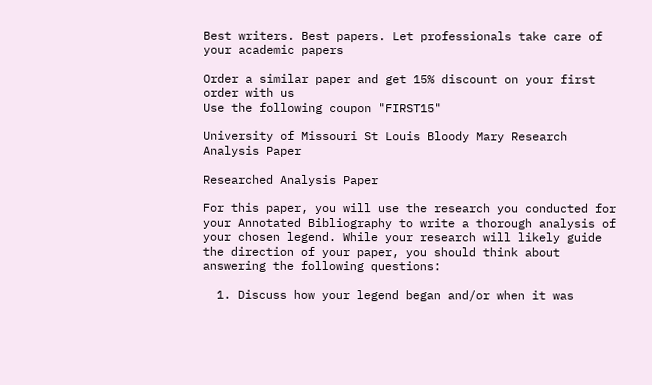Best writers. Best papers. Let professionals take care of your academic papers

Order a similar paper and get 15% discount on your first order with us
Use the following coupon "FIRST15"

University of Missouri St Louis Bloody Mary Research Analysis Paper

Researched Analysis Paper

For this paper, you will use the research you conducted for your Annotated Bibliography to write a thorough analysis of your chosen legend. While your research will likely guide the direction of your paper, you should think about answering the following questions:

  1. Discuss how your legend began and/or when it was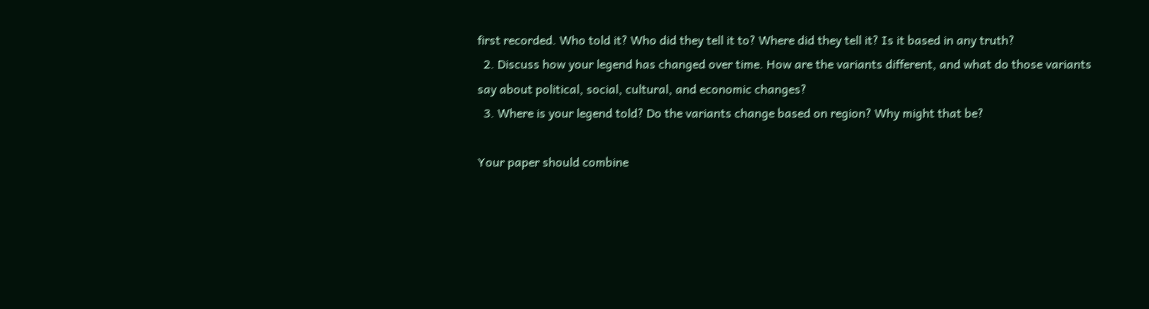first recorded. Who told it? Who did they tell it to? Where did they tell it? Is it based in any truth?
  2. Discuss how your legend has changed over time. How are the variants different, and what do those variants say about political, social, cultural, and economic changes?
  3. Where is your legend told? Do the variants change based on region? Why might that be?

Your paper should combine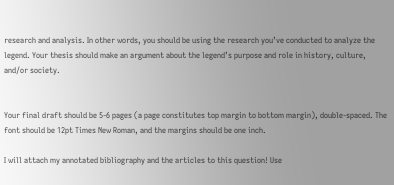research and analysis. In other words, you should be using the research you’ve conducted to analyze the legend. Your thesis should make an argument about the legend’s purpose and role in history, culture, and/or society.


Your final draft should be 5-6 pages (a page constitutes top margin to bottom margin), double-spaced. The font should be 12pt Times New Roman, and the margins should be one inch.

I will attach my annotated bibliography and the articles to this question! Use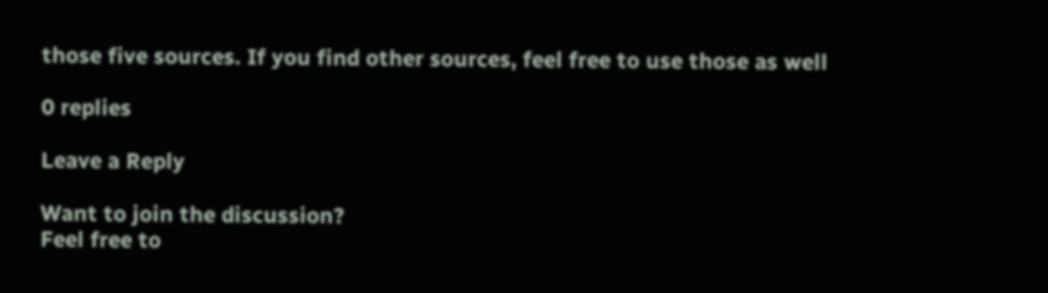those five sources. If you find other sources, feel free to use those as well

0 replies

Leave a Reply

Want to join the discussion?
Feel free to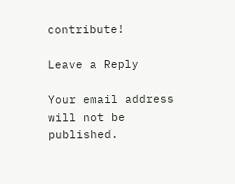contribute!

Leave a Reply

Your email address will not be published.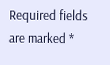Required fields are marked *